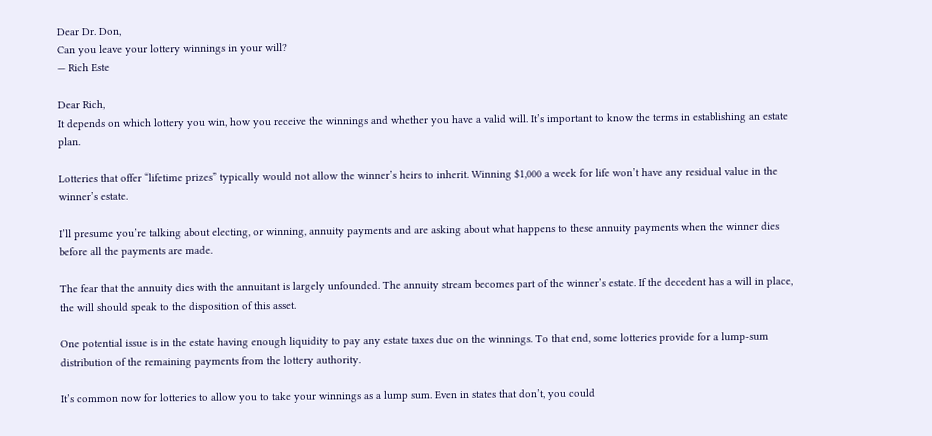Dear Dr. Don,
Can you leave your lottery winnings in your will?
— Rich Este

Dear Rich,
It depends on which lottery you win, how you receive the winnings and whether you have a valid will. It’s important to know the terms in establishing an estate plan.

Lotteries that offer “lifetime prizes” typically would not allow the winner’s heirs to inherit. Winning $1,000 a week for life won’t have any residual value in the winner’s estate.

I’ll presume you’re talking about electing, or winning, annuity payments and are asking about what happens to these annuity payments when the winner dies before all the payments are made.

The fear that the annuity dies with the annuitant is largely unfounded. The annuity stream becomes part of the winner’s estate. If the decedent has a will in place, the will should speak to the disposition of this asset.

One potential issue is in the estate having enough liquidity to pay any estate taxes due on the winnings. To that end, some lotteries provide for a lump-sum distribution of the remaining payments from the lottery authority.

It’s common now for lotteries to allow you to take your winnings as a lump sum. Even in states that don’t, you could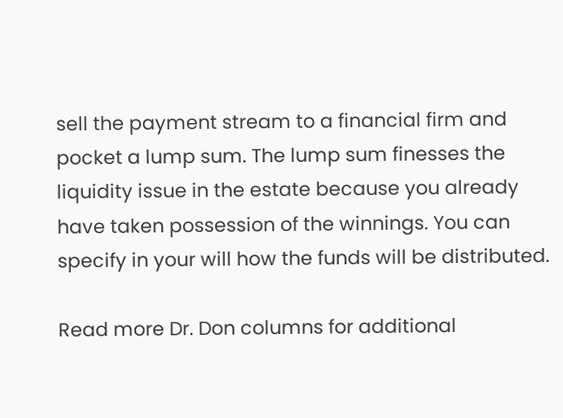sell the payment stream to a financial firm and pocket a lump sum. The lump sum finesses the liquidity issue in the estate because you already have taken possession of the winnings. You can specify in your will how the funds will be distributed.

Read more Dr. Don columns for additional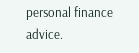personal finance advice.